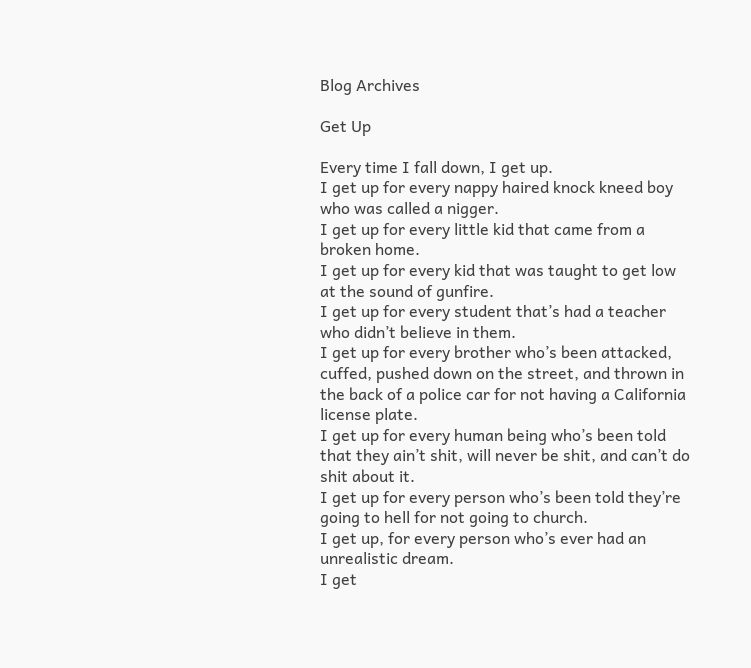Blog Archives

Get Up

Every time I fall down, I get up.
I get up for every nappy haired knock kneed boy who was called a nigger.
I get up for every little kid that came from a broken home.
I get up for every kid that was taught to get low at the sound of gunfire.
I get up for every student that’s had a teacher who didn’t believe in them.
I get up for every brother who’s been attacked, cuffed, pushed down on the street, and thrown in the back of a police car for not having a California license plate.
I get up for every human being who’s been told that they ain’t shit, will never be shit, and can’t do shit about it.
I get up for every person who’s been told they’re going to hell for not going to church.
I get up, for every person who’s ever had an unrealistic dream.
I get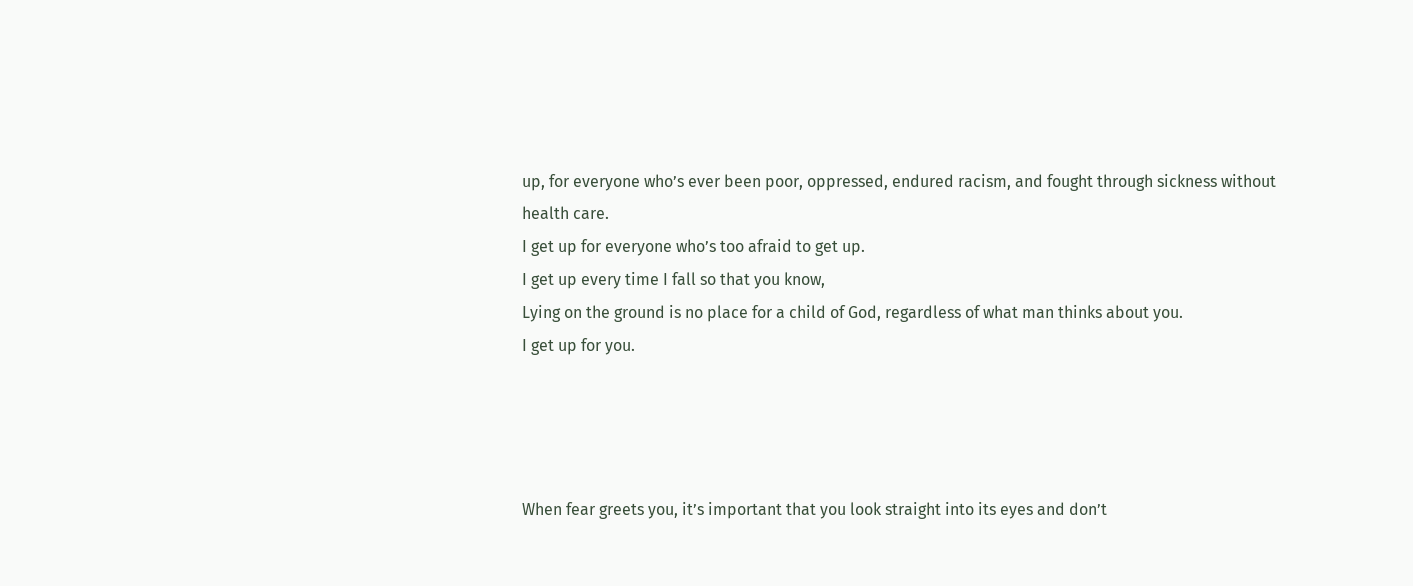up, for everyone who’s ever been poor, oppressed, endured racism, and fought through sickness without health care.
I get up for everyone who’s too afraid to get up.
I get up every time I fall so that you know,
Lying on the ground is no place for a child of God, regardless of what man thinks about you.
I get up for you.




When fear greets you, it’s important that you look straight into its eyes and don’t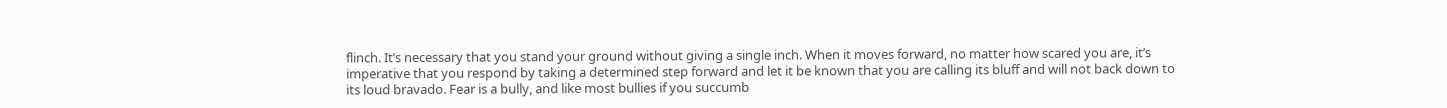flinch. It’s necessary that you stand your ground without giving a single inch. When it moves forward, no matter how scared you are, it’s imperative that you respond by taking a determined step forward and let it be known that you are calling its bluff and will not back down to its loud bravado. Fear is a bully, and like most bullies if you succumb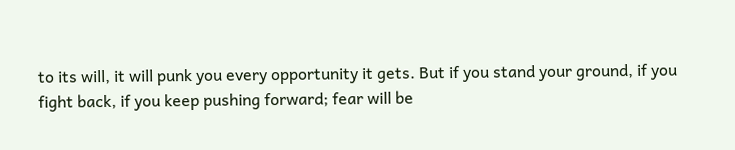to its will, it will punk you every opportunity it gets. But if you stand your ground, if you fight back, if you keep pushing forward; fear will be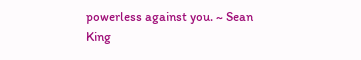powerless against you. ~ Sean King